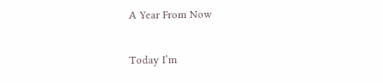A Year From Now

Today I’m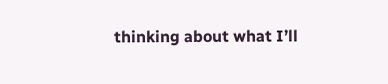thinking about what I’ll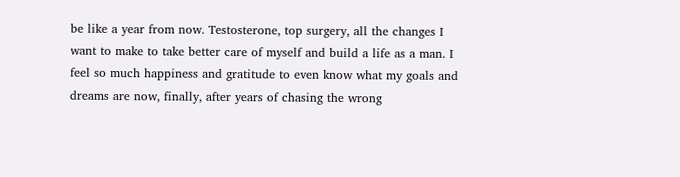be like a year from now. Testosterone, top surgery, all the changes I want to make to take better care of myself and build a life as a man. I feel so much happiness and gratitude to even know what my goals and dreams are now, finally, after years of chasing the wrong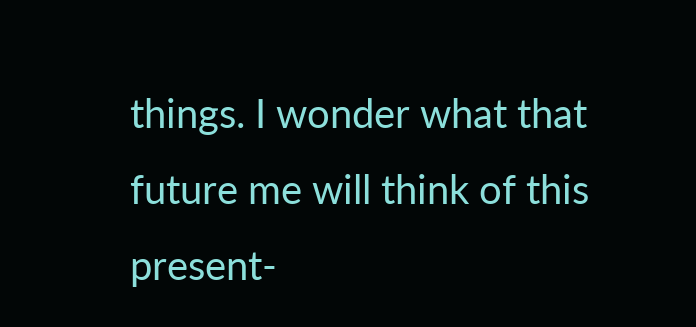things. I wonder what that future me will think of this present-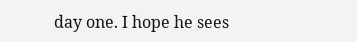day one. I hope he sees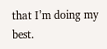that I’m doing my best.